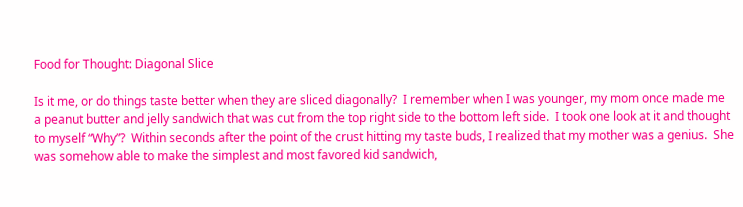Food for Thought: Diagonal Slice

Is it me, or do things taste better when they are sliced diagonally?  I remember when I was younger, my mom once made me a peanut butter and jelly sandwich that was cut from the top right side to the bottom left side.  I took one look at it and thought to myself “Why”?  Within seconds after the point of the crust hitting my taste buds, I realized that my mother was a genius.  She was somehow able to make the simplest and most favored kid sandwich,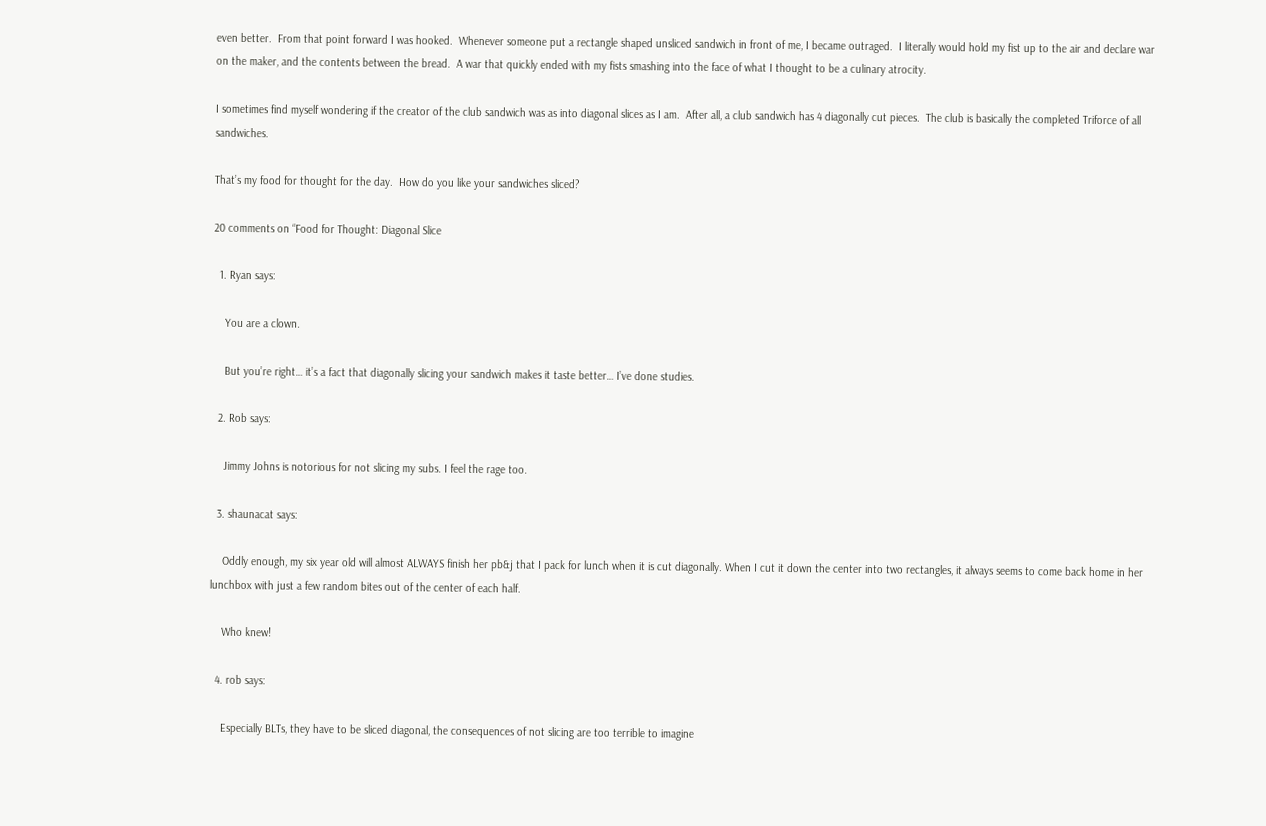even better.  From that point forward I was hooked.  Whenever someone put a rectangle shaped unsliced sandwich in front of me, I became outraged.  I literally would hold my fist up to the air and declare war on the maker, and the contents between the bread.  A war that quickly ended with my fists smashing into the face of what I thought to be a culinary atrocity.

I sometimes find myself wondering if the creator of the club sandwich was as into diagonal slices as I am.  After all, a club sandwich has 4 diagonally cut pieces.  The club is basically the completed Triforce of all sandwiches.

That’s my food for thought for the day.  How do you like your sandwiches sliced?

20 comments on “Food for Thought: Diagonal Slice

  1. Ryan says:

    You are a clown.

    But you’re right… it’s a fact that diagonally slicing your sandwich makes it taste better… I’ve done studies.

  2. Rob says:

    Jimmy Johns is notorious for not slicing my subs. I feel the rage too.

  3. shaunacat says:

    Oddly enough, my six year old will almost ALWAYS finish her pb&j that I pack for lunch when it is cut diagonally. When I cut it down the center into two rectangles, it always seems to come back home in her lunchbox with just a few random bites out of the center of each half.

    Who knew!

  4. rob says:

    Especially BLTs, they have to be sliced diagonal, the consequences of not slicing are too terrible to imagine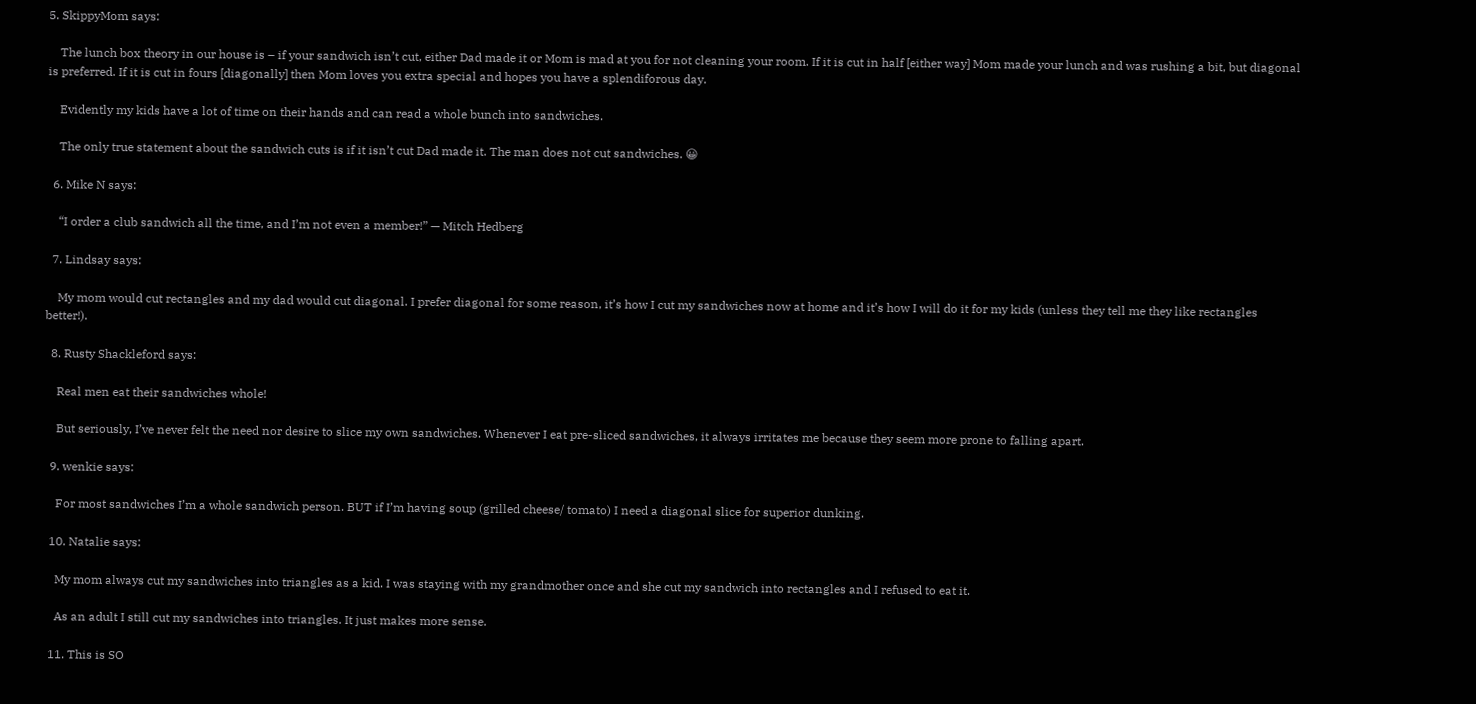5. SkippyMom says:

    The lunch box theory in our house is – if your sandwich isn’t cut, either Dad made it or Mom is mad at you for not cleaning your room. If it is cut in half [either way] Mom made your lunch and was rushing a bit, but diagonal is preferred. If it is cut in fours [diagonally] then Mom loves you extra special and hopes you have a splendiforous day.

    Evidently my kids have a lot of time on their hands and can read a whole bunch into sandwiches.

    The only true statement about the sandwich cuts is if it isn’t cut Dad made it. The man does not cut sandwiches. 😀

  6. Mike N says:

    “I order a club sandwich all the time, and I’m not even a member!” — Mitch Hedberg

  7. Lindsay says:

    My mom would cut rectangles and my dad would cut diagonal. I prefer diagonal for some reason, it’s how I cut my sandwiches now at home and it’s how I will do it for my kids (unless they tell me they like rectangles better!).

  8. Rusty Shackleford says:

    Real men eat their sandwiches whole!

    But seriously, I’ve never felt the need nor desire to slice my own sandwiches. Whenever I eat pre-sliced sandwiches, it always irritates me because they seem more prone to falling apart.

  9. wenkie says:

    For most sandwiches I’m a whole sandwich person. BUT if I’m having soup (grilled cheese/ tomato) I need a diagonal slice for superior dunking.

  10. Natalie says:

    My mom always cut my sandwiches into triangles as a kid. I was staying with my grandmother once and she cut my sandwich into rectangles and I refused to eat it.

    As an adult I still cut my sandwiches into triangles. It just makes more sense.

  11. This is SO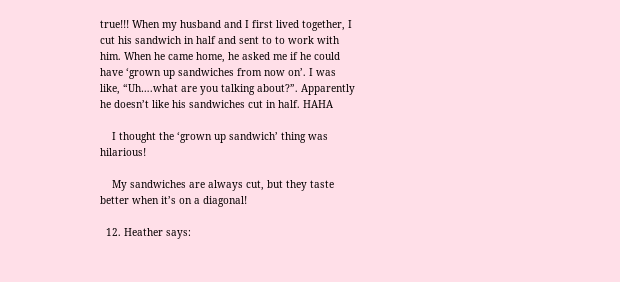true!!! When my husband and I first lived together, I cut his sandwich in half and sent to to work with him. When he came home, he asked me if he could have ‘grown up sandwiches from now on’. I was like, “Uh….what are you talking about?”. Apparently he doesn’t like his sandwiches cut in half. HAHA

    I thought the ‘grown up sandwich’ thing was hilarious!

    My sandwiches are always cut, but they taste better when it’s on a diagonal!

  12. Heather says: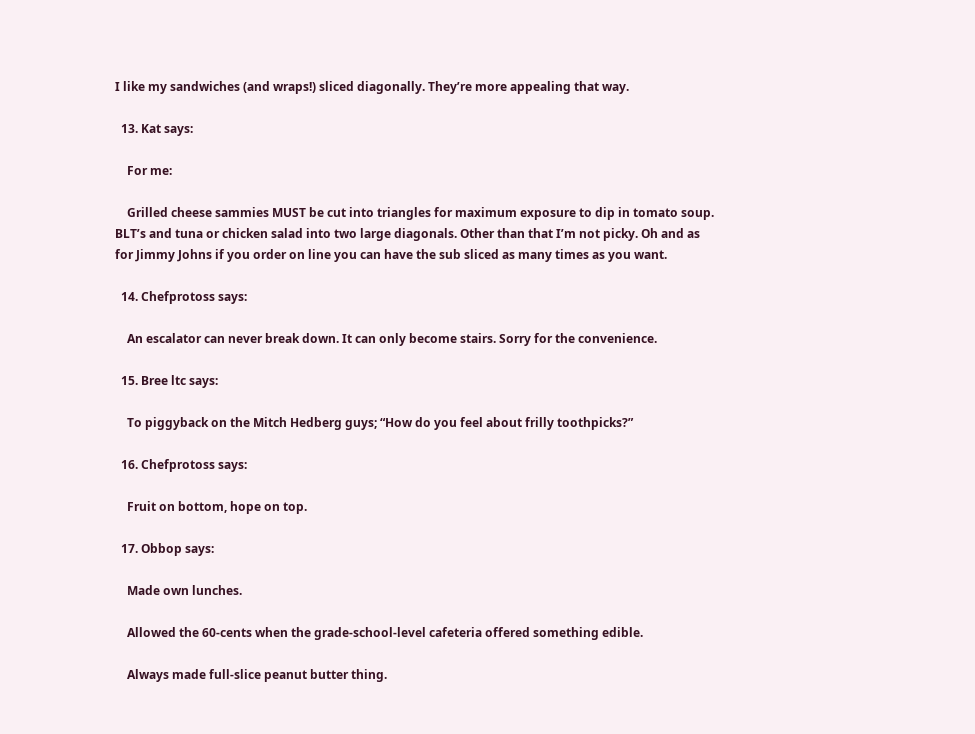I like my sandwiches (and wraps!) sliced diagonally. They’re more appealing that way.

  13. Kat says:

    For me:

    Grilled cheese sammies MUST be cut into triangles for maximum exposure to dip in tomato soup. BLT’s and tuna or chicken salad into two large diagonals. Other than that I’m not picky. Oh and as for Jimmy Johns if you order on line you can have the sub sliced as many times as you want.

  14. Chefprotoss says:

    An escalator can never break down. It can only become stairs. Sorry for the convenience.

  15. Bree ltc says:

    To piggyback on the Mitch Hedberg guys; “How do you feel about frilly toothpicks?”

  16. Chefprotoss says:

    Fruit on bottom, hope on top.

  17. Obbop says:

    Made own lunches.

    Allowed the 60-cents when the grade-school-level cafeteria offered something edible.

    Always made full-slice peanut butter thing.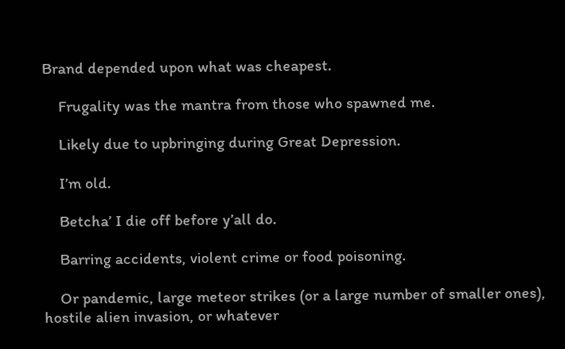Brand depended upon what was cheapest.

    Frugality was the mantra from those who spawned me.

    Likely due to upbringing during Great Depression.

    I’m old.

    Betcha’ I die off before y’all do.

    Barring accidents, violent crime or food poisoning.

    Or pandemic, large meteor strikes (or a large number of smaller ones), hostile alien invasion, or whatever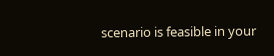scenario is feasible in your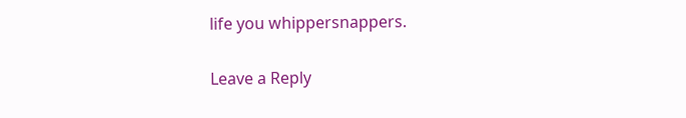life you whippersnappers.

Leave a Reply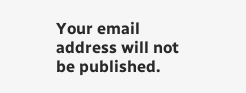Your email address will not be published.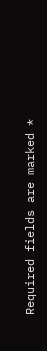Required fields are marked *